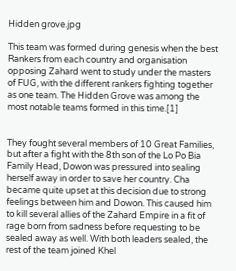Hidden grove.jpg

This team was formed during genesis when the best Rankers from each country and organisation opposing Zahard went to study under the masters of FUG, with the different rankers fighting together as one team. The Hidden Grove was among the most notable teams formed in this time.[1]


They fought several members of 10 Great Families, but after a fight with the 8th son of the Lo Po Bia Family Head, Dowon was pressured into sealing herself away in order to save her country. Cha became quite upset at this decision due to strong feelings between him and Dowon. This caused him to kill several allies of the Zahard Empire in a fit of rage born from sadness before requesting to be sealed away as well. With both leaders sealed, the rest of the team joined Khel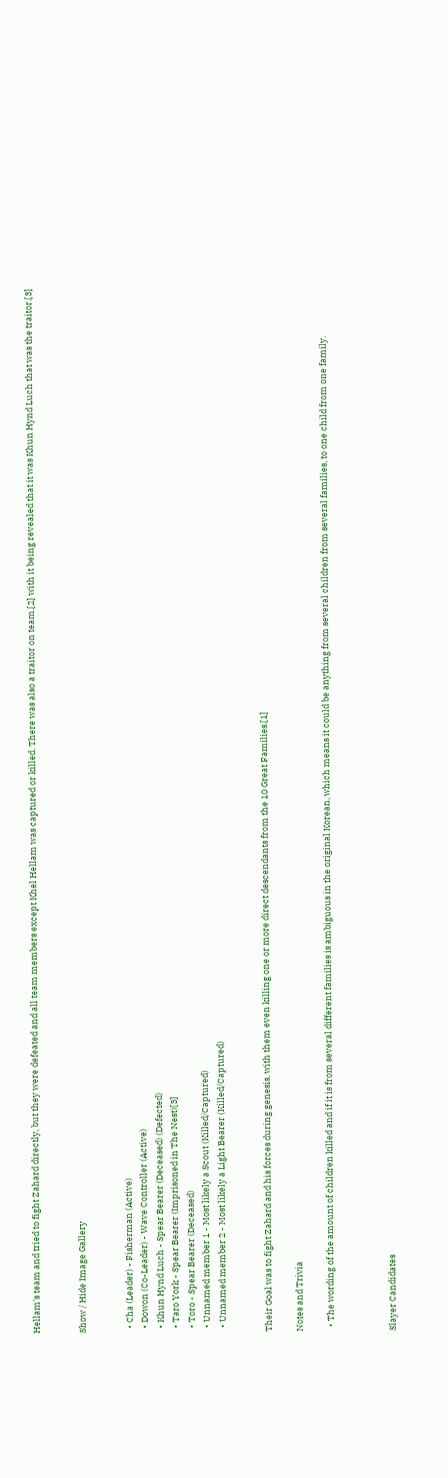Hellam's team and tried to fight Zahard directly, but they were defeated and all team members except Khel Hellam was captured or killed. There was also a traitor on team,[2] with it being revealed that it was Khun Hynd Luch that was the traitor.[3]


Show / Hide Image Gallery


  • Cha (Leader) - Fisherman (Active)
  • Dowon (Co-Leader) - Wave Controller (Active)
  • Khun Hynd Luch - Spear Bearer (Deceased) (Defected)
  • Taro York - Spear Bearer (Imprisoned in The Nest)[3]
  • Toro - Spear Bearer (Deceased)
  • Unnamed member 1 - Most likely a Scout (Killed/Captured)
  • Unnamed member 2 - Most likely a Light Bearer (Killed/Captured)


Their Goal was to fight Zahard and his forces during genesis, with them even killing one or more direct descendants from the 10 Great Families.[1]

Notes and Trivia

  • The wording of the amount of children killed and if it is from several different families is ambiguous in the original Korean, which means it could be anything from several children from several families, to one child from one family.



Slayer Candidates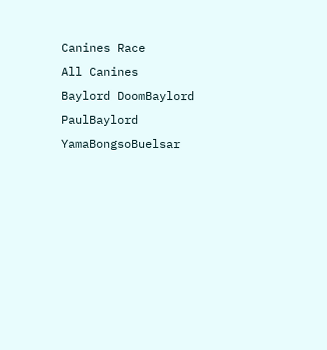Canines Race
All Canines
Baylord DoomBaylord PaulBaylord YamaBongsoBuelsar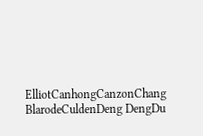ElliotCanhongCanzonChang BlarodeCuldenDeng DengDu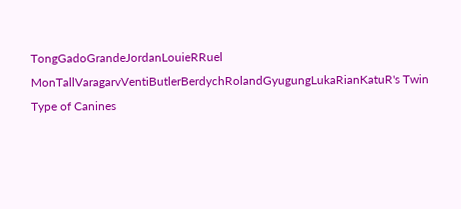TongGadoGrandeJordanLouieRRuel MonTallVaragarvVentiButlerBerdychRolandGyugungLukaRianKatuR's Twin
Type of Canines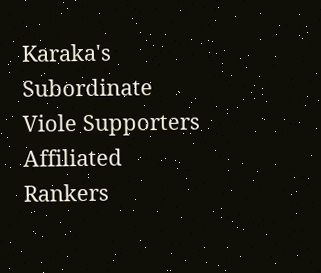Karaka's Subordinate
Viole Supporters
Affiliated Rankers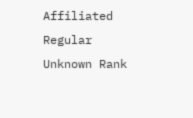Affiliated Regular
Unknown Rank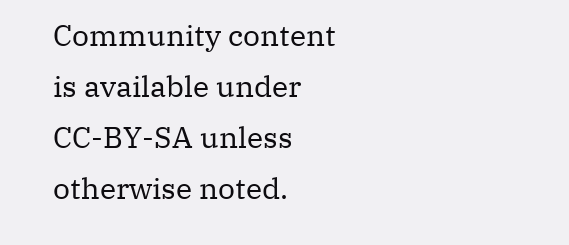Community content is available under CC-BY-SA unless otherwise noted.